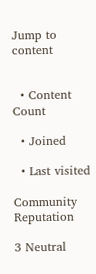Jump to content


  • Content Count

  • Joined

  • Last visited

Community Reputation

3 Neutral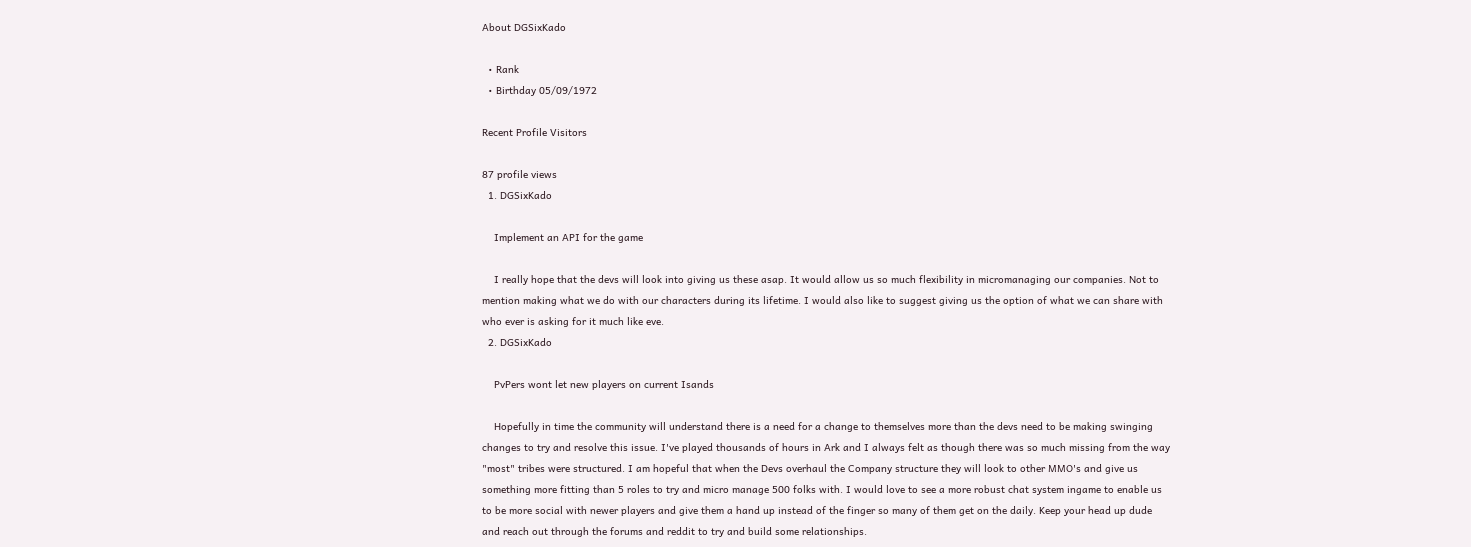About DGSixKado

  • Rank
  • Birthday 05/09/1972

Recent Profile Visitors

87 profile views
  1. DGSixKado

    Implement an API for the game

    I really hope that the devs will look into giving us these asap. It would allow us so much flexibility in micromanaging our companies. Not to mention making what we do with our characters during its lifetime. I would also like to suggest giving us the option of what we can share with who ever is asking for it much like eve.
  2. DGSixKado

    PvPers wont let new players on current Isands

    Hopefully in time the community will understand there is a need for a change to themselves more than the devs need to be making swinging changes to try and resolve this issue. I've played thousands of hours in Ark and I always felt as though there was so much missing from the way "most" tribes were structured. I am hopeful that when the Devs overhaul the Company structure they will look to other MMO's and give us something more fitting than 5 roles to try and micro manage 500 folks with. I would love to see a more robust chat system ingame to enable us to be more social with newer players and give them a hand up instead of the finger so many of them get on the daily. Keep your head up dude and reach out through the forums and reddit to try and build some relationships.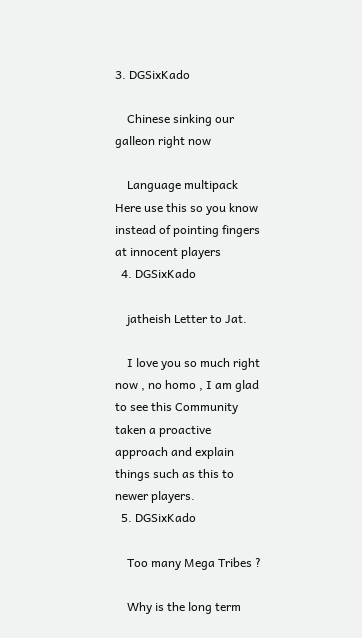3. DGSixKado

    Chinese sinking our galleon right now

    Language multipack Here use this so you know instead of pointing fingers at innocent players
  4. DGSixKado

    jatheish Letter to Jat.

    I love you so much right now , no homo , I am glad to see this Community taken a proactive approach and explain things such as this to newer players.
  5. DGSixKado

    Too many Mega Tribes ?

    Why is the long term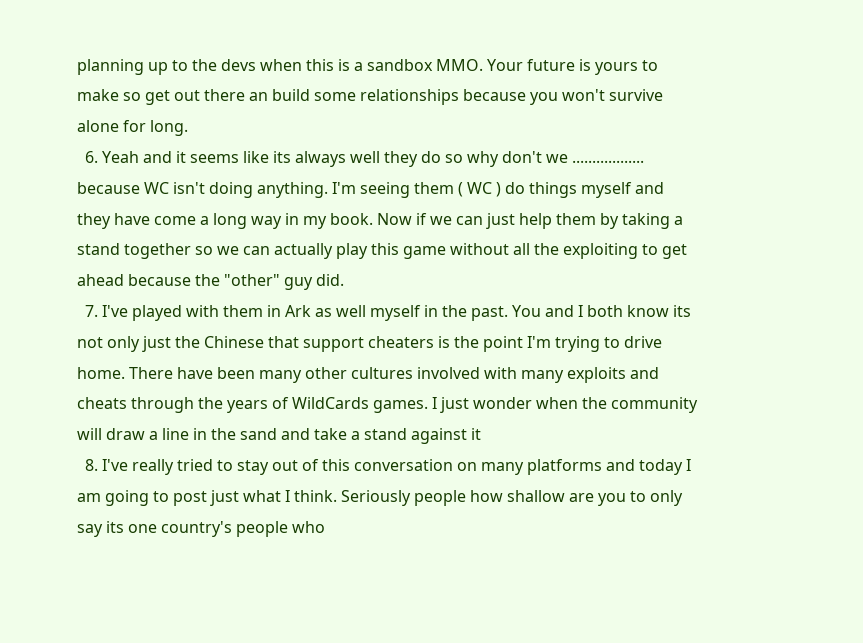planning up to the devs when this is a sandbox MMO. Your future is yours to make so get out there an build some relationships because you won't survive alone for long.
  6. Yeah and it seems like its always well they do so why don't we .................. because WC isn't doing anything. I'm seeing them ( WC ) do things myself and they have come a long way in my book. Now if we can just help them by taking a stand together so we can actually play this game without all the exploiting to get ahead because the "other" guy did.
  7. I've played with them in Ark as well myself in the past. You and I both know its not only just the Chinese that support cheaters is the point I'm trying to drive home. There have been many other cultures involved with many exploits and cheats through the years of WildCards games. I just wonder when the community will draw a line in the sand and take a stand against it
  8. I've really tried to stay out of this conversation on many platforms and today I am going to post just what I think. Seriously people how shallow are you to only say its one country's people who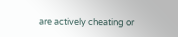are actively cheating or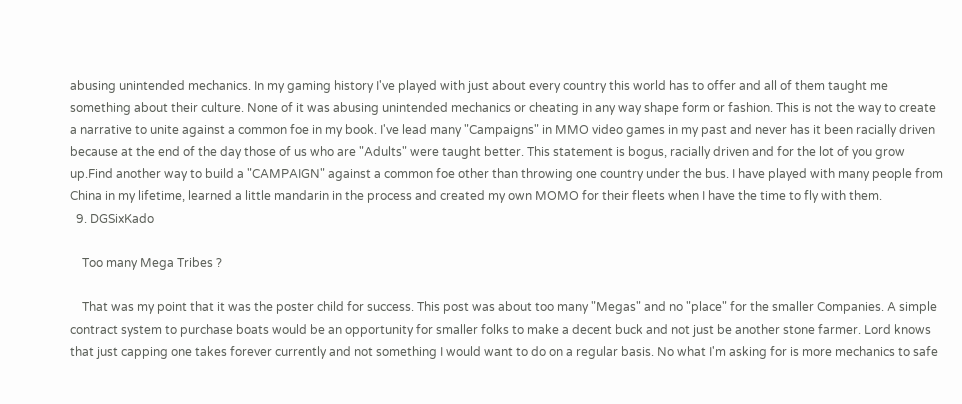abusing unintended mechanics. In my gaming history I've played with just about every country this world has to offer and all of them taught me something about their culture. None of it was abusing unintended mechanics or cheating in any way shape form or fashion. This is not the way to create a narrative to unite against a common foe in my book. I've lead many "Campaigns" in MMO video games in my past and never has it been racially driven because at the end of the day those of us who are "Adults" were taught better. This statement is bogus, racially driven and for the lot of you grow up.Find another way to build a "CAMPAIGN" against a common foe other than throwing one country under the bus. I have played with many people from China in my lifetime, learned a little mandarin in the process and created my own MOMO for their fleets when I have the time to fly with them.
  9. DGSixKado

    Too many Mega Tribes ?

    That was my point that it was the poster child for success. This post was about too many "Megas" and no "place" for the smaller Companies. A simple contract system to purchase boats would be an opportunity for smaller folks to make a decent buck and not just be another stone farmer. Lord knows that just capping one takes forever currently and not something I would want to do on a regular basis. No what I'm asking for is more mechanics to safe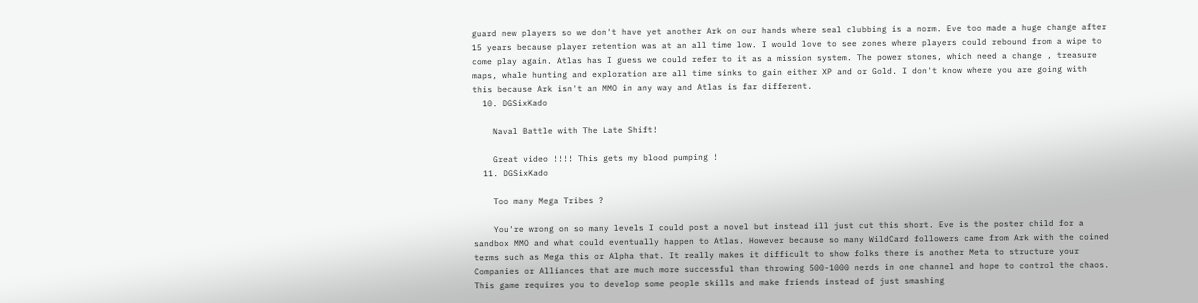guard new players so we don't have yet another Ark on our hands where seal clubbing is a norm. Eve too made a huge change after 15 years because player retention was at an all time low. I would love to see zones where players could rebound from a wipe to come play again. Atlas has I guess we could refer to it as a mission system. The power stones, which need a change , treasure maps, whale hunting and exploration are all time sinks to gain either XP and or Gold. I don't know where you are going with this because Ark isn't an MMO in any way and Atlas is far different.
  10. DGSixKado

    Naval Battle with The Late Shift!

    Great video !!!! This gets my blood pumping !
  11. DGSixKado

    Too many Mega Tribes ?

    You're wrong on so many levels I could post a novel but instead ill just cut this short. Eve is the poster child for a sandbox MMO and what could eventually happen to Atlas. However because so many WildCard followers came from Ark with the coined terms such as Mega this or Alpha that. It really makes it difficult to show folks there is another Meta to structure your Companies or Alliances that are much more successful than throwing 500-1000 nerds in one channel and hope to control the chaos. This game requires you to develop some people skills and make friends instead of just smashing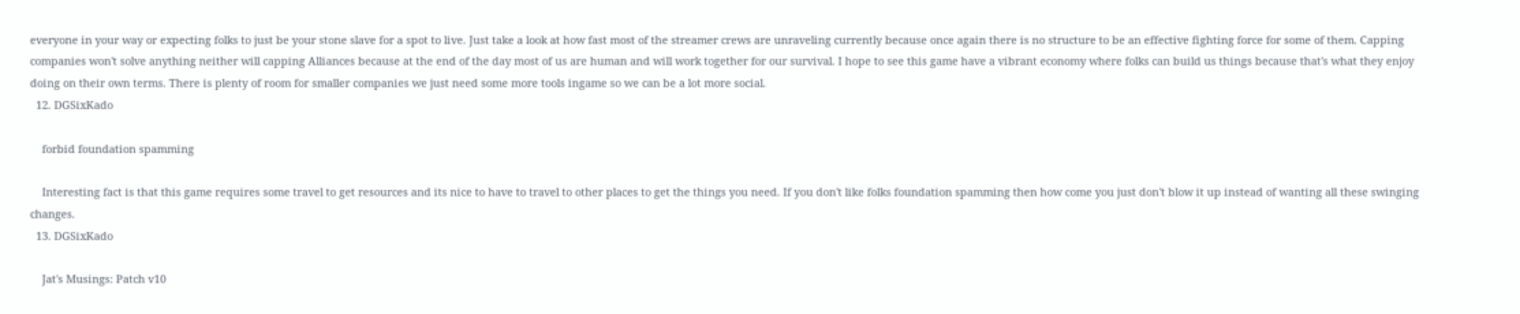everyone in your way or expecting folks to just be your stone slave for a spot to live. Just take a look at how fast most of the streamer crews are unraveling currently because once again there is no structure to be an effective fighting force for some of them. Capping companies won't solve anything neither will capping Alliances because at the end of the day most of us are human and will work together for our survival. I hope to see this game have a vibrant economy where folks can build us things because that's what they enjoy doing on their own terms. There is plenty of room for smaller companies we just need some more tools ingame so we can be a lot more social.
  12. DGSixKado

    forbid foundation spamming

    Interesting fact is that this game requires some travel to get resources and its nice to have to travel to other places to get the things you need. If you don't like folks foundation spamming then how come you just don't blow it up instead of wanting all these swinging changes.
  13. DGSixKado

    Jat's Musings: Patch v10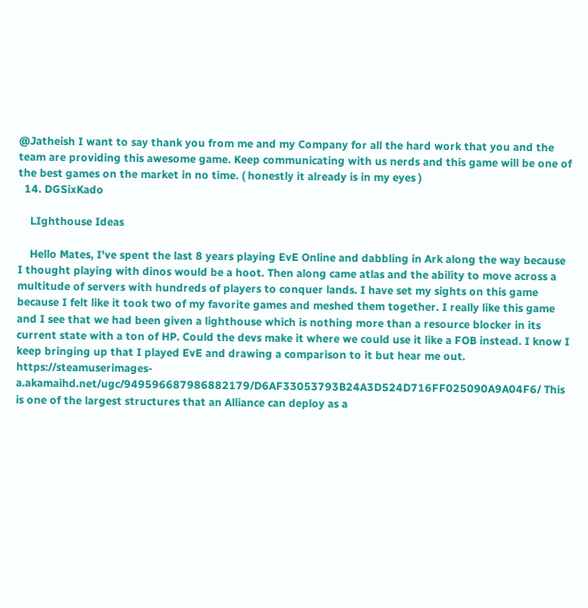@Jatheish I want to say thank you from me and my Company for all the hard work that you and the team are providing this awesome game. Keep communicating with us nerds and this game will be one of the best games on the market in no time. ( honestly it already is in my eyes )
  14. DGSixKado

    LIghthouse Ideas

    Hello Mates, I've spent the last 8 years playing EvE Online and dabbling in Ark along the way because I thought playing with dinos would be a hoot. Then along came atlas and the ability to move across a multitude of servers with hundreds of players to conquer lands. I have set my sights on this game because I felt like it took two of my favorite games and meshed them together. I really like this game and I see that we had been given a lighthouse which is nothing more than a resource blocker in its current state with a ton of HP. Could the devs make it where we could use it like a FOB instead. I know I keep bringing up that I played EvE and drawing a comparison to it but hear me out. https://steamuserimages-a.akamaihd.net/ugc/949596687986882179/D6AF33053793B24A3D524D716FF025090A9A04F6/ This is one of the largest structures that an Alliance can deploy as a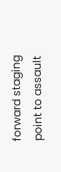forward staging point to assault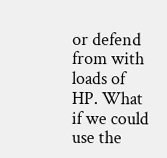or defend from with loads of HP. What if we could use the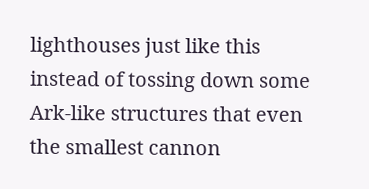lighthouses just like this instead of tossing down some Ark-like structures that even the smallest cannon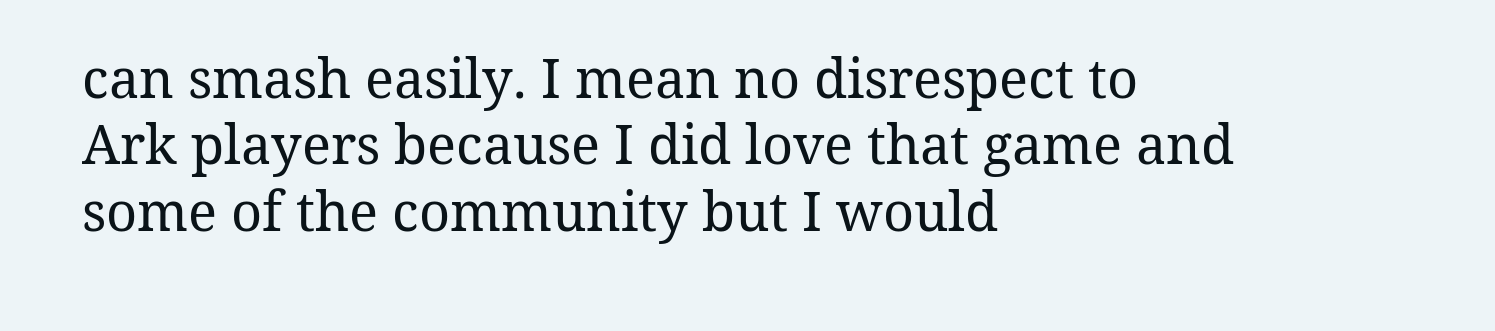can smash easily. I mean no disrespect to Ark players because I did love that game and some of the community but I would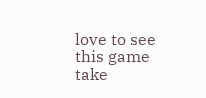love to see this game take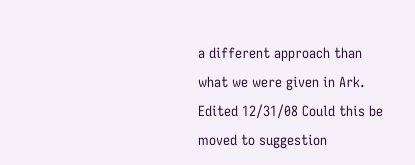a different approach than what we were given in Ark. Edited 12/31/08 Could this be moved to suggestion